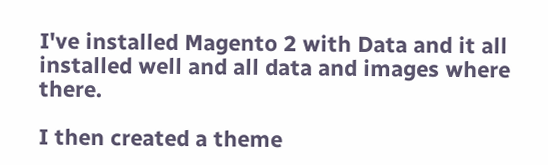I've installed Magento 2 with Data and it all installed well and all data and images where there.

I then created a theme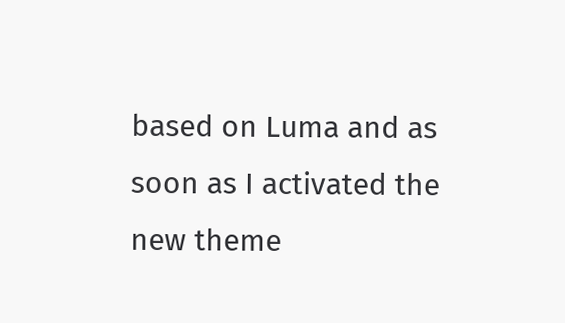based on Luma and as soon as I activated the new theme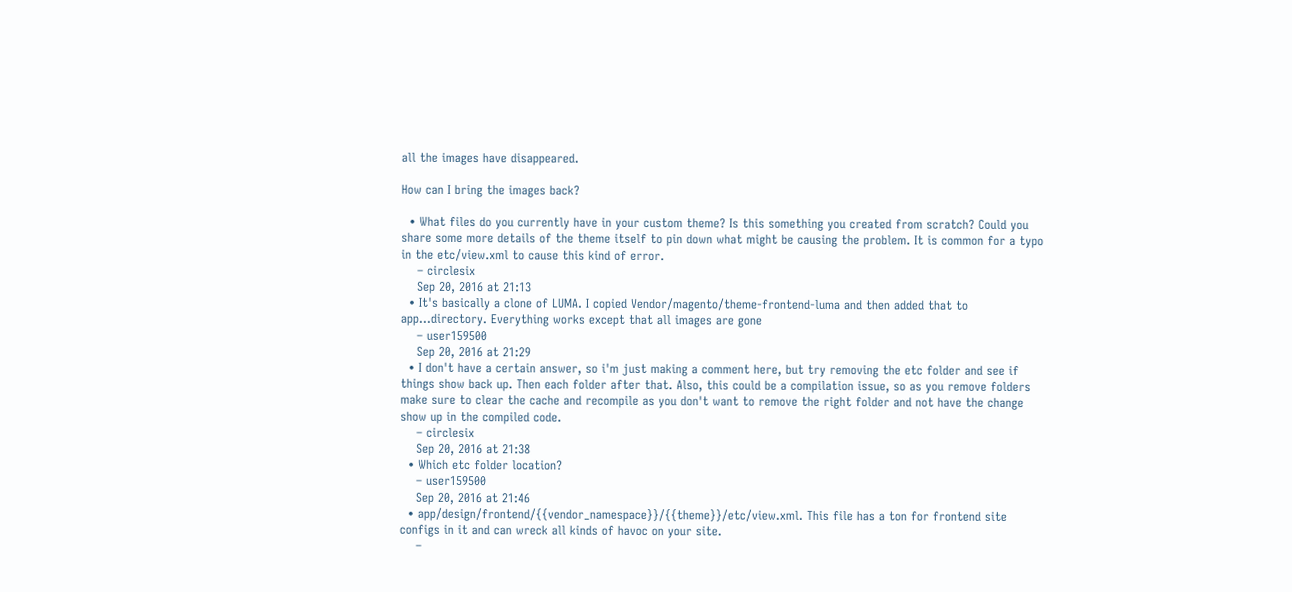all the images have disappeared.

How can I bring the images back?

  • What files do you currently have in your custom theme? Is this something you created from scratch? Could you share some more details of the theme itself to pin down what might be causing the problem. It is common for a typo in the etc/view.xml to cause this kind of error.
    – circlesix
    Sep 20, 2016 at 21:13
  • It's basically a clone of LUMA. I copied Vendor/magento/theme-frontend-luma and then added that to app...directory. Everything works except that all images are gone
    – user159500
    Sep 20, 2016 at 21:29
  • I don't have a certain answer, so i'm just making a comment here, but try removing the etc folder and see if things show back up. Then each folder after that. Also, this could be a compilation issue, so as you remove folders make sure to clear the cache and recompile as you don't want to remove the right folder and not have the change show up in the compiled code.
    – circlesix
    Sep 20, 2016 at 21:38
  • Which etc folder location?
    – user159500
    Sep 20, 2016 at 21:46
  • app/design/frontend/{{vendor_namespace}}/{{theme}}/etc/view.xml. This file has a ton for frontend site configs in it and can wreck all kinds of havoc on your site.
    –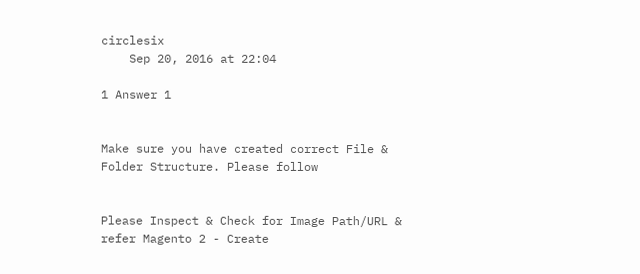circlesix
    Sep 20, 2016 at 22:04

1 Answer 1


Make sure you have created correct File & Folder Structure. Please follow


Please Inspect & Check for Image Path/URL & refer Magento 2 - Create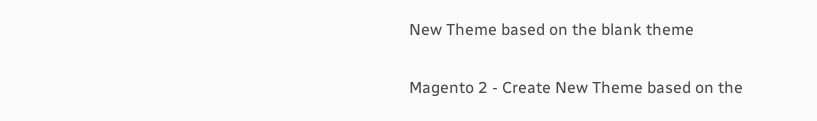New Theme based on the blank theme

Magento 2 - Create New Theme based on the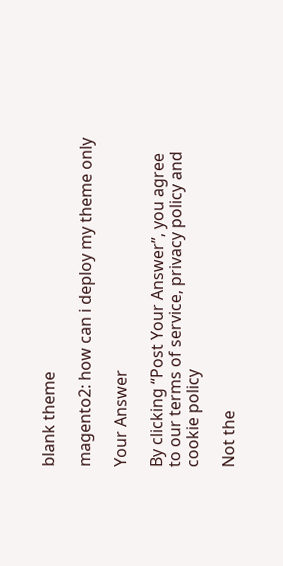blank theme

magento2: how can i deploy my theme only

Your Answer

By clicking “Post Your Answer”, you agree to our terms of service, privacy policy and cookie policy

Not the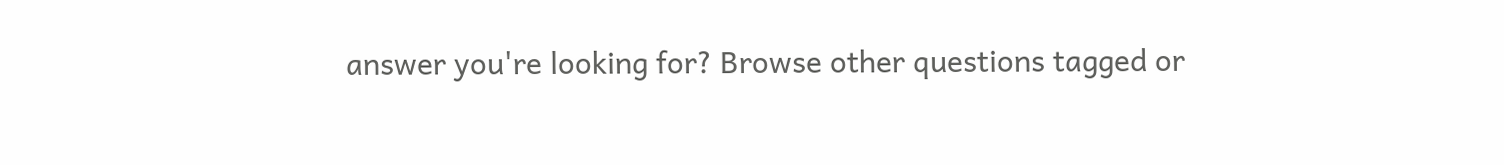answer you're looking for? Browse other questions tagged or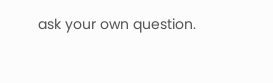ask your own question.